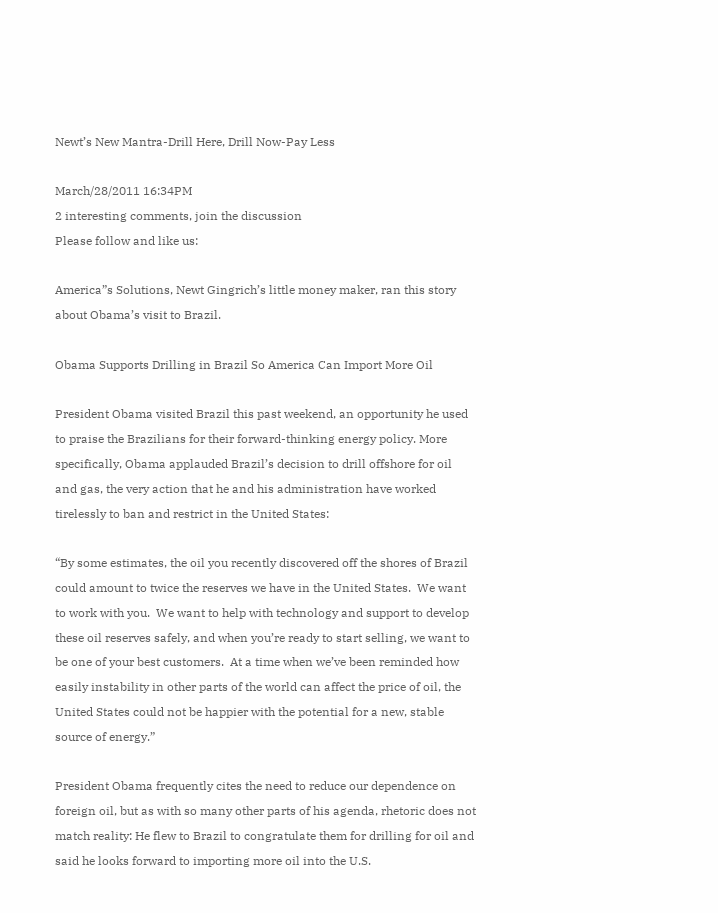Newt’s New Mantra-Drill Here, Drill Now-Pay Less

March/28/2011 16:34PM
2 interesting comments, join the discussion
Please follow and like us:

America”s Solutions, Newt Gingrich’s little money maker, ran this story about Obama’s visit to Brazil.

Obama Supports Drilling in Brazil So America Can Import More Oil

President Obama visited Brazil this past weekend, an opportunity he used to praise the Brazilians for their forward-thinking energy policy. More specifically, Obama applauded Brazil’s decision to drill offshore for oil and gas, the very action that he and his administration have worked tirelessly to ban and restrict in the United States:

“By some estimates, the oil you recently discovered off the shores of Brazil could amount to twice the reserves we have in the United States.  We want to work with you.  We want to help with technology and support to develop these oil reserves safely, and when you’re ready to start selling, we want to be one of your best customers.  At a time when we’ve been reminded how easily instability in other parts of the world can affect the price of oil, the United States could not be happier with the potential for a new, stable source of energy.”

President Obama frequently cites the need to reduce our dependence on foreign oil, but as with so many other parts of his agenda, rhetoric does not match reality: He flew to Brazil to congratulate them for drilling for oil and said he looks forward to importing more oil into the U.S.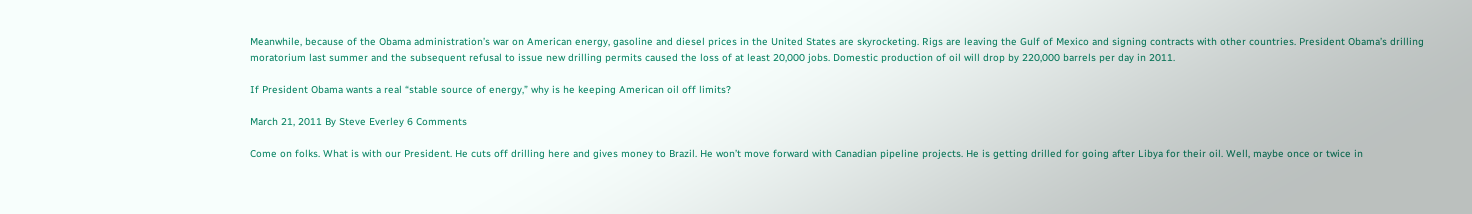Meanwhile, because of the Obama administration’s war on American energy, gasoline and diesel prices in the United States are skyrocketing. Rigs are leaving the Gulf of Mexico and signing contracts with other countries. President Obama’s drilling moratorium last summer and the subsequent refusal to issue new drilling permits caused the loss of at least 20,000 jobs. Domestic production of oil will drop by 220,000 barrels per day in 2011.

If President Obama wants a real “stable source of energy,” why is he keeping American oil off limits?

March 21, 2011 By Steve Everley 6 Comments

Come on folks. What is with our President. He cuts off drilling here and gives money to Brazil. He won’t move forward with Canadian pipeline projects. He is getting drilled for going after Libya for their oil. Well, maybe once or twice in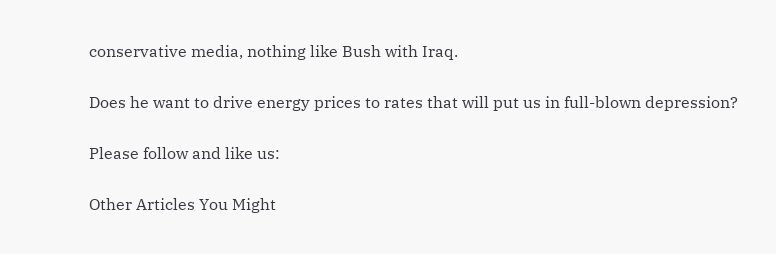conservative media, nothing like Bush with Iraq.

Does he want to drive energy prices to rates that will put us in full-blown depression?

Please follow and like us:

Other Articles You Might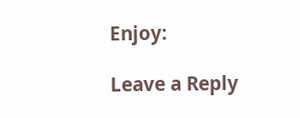Enjoy:

Leave a Reply